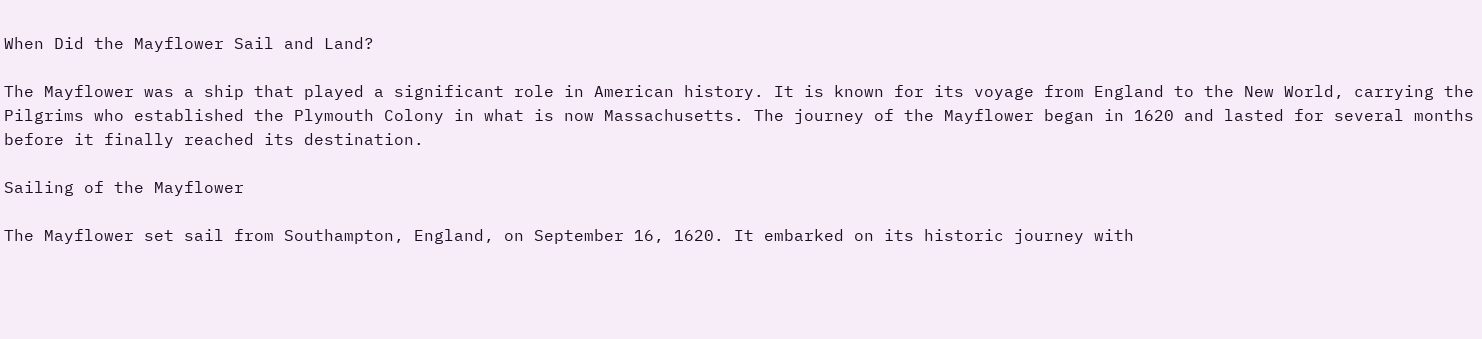When Did the Mayflower Sail and Land?

The Mayflower was a ship that played a significant role in American history. It is known for its voyage from England to the New World, carrying the Pilgrims who established the Plymouth Colony in what is now Massachusetts. The journey of the Mayflower began in 1620 and lasted for several months before it finally reached its destination.

Sailing of the Mayflower

The Mayflower set sail from Southampton, England, on September 16, 1620. It embarked on its historic journey with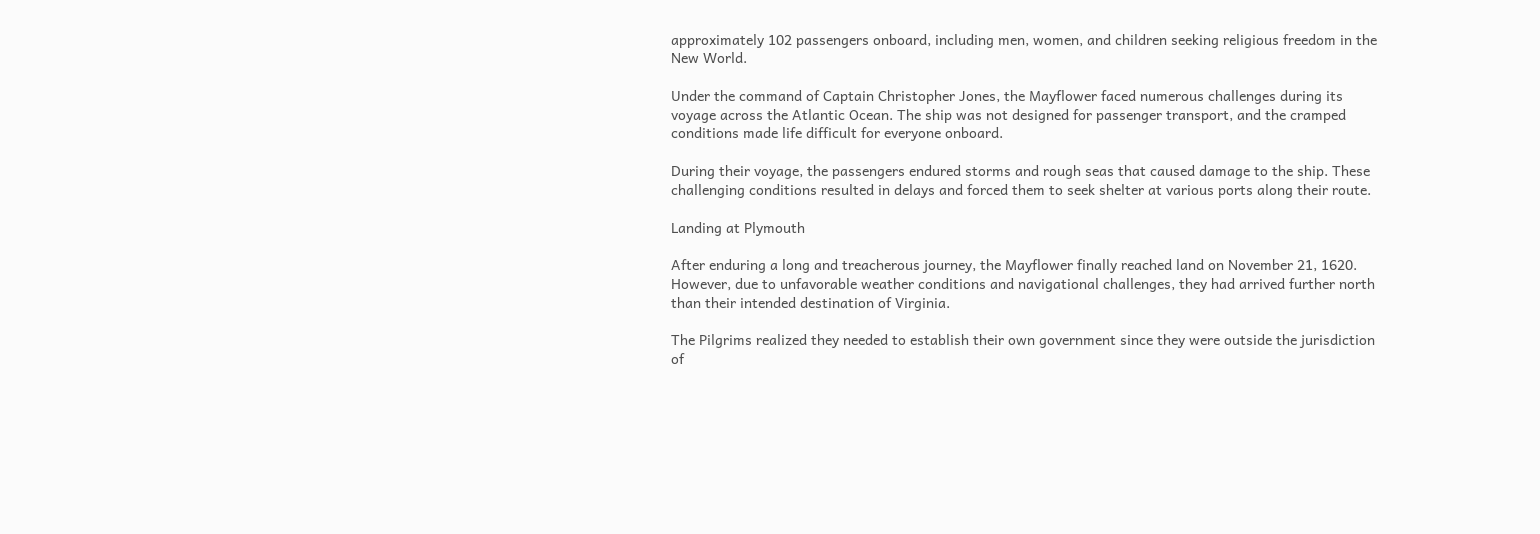approximately 102 passengers onboard, including men, women, and children seeking religious freedom in the New World.

Under the command of Captain Christopher Jones, the Mayflower faced numerous challenges during its voyage across the Atlantic Ocean. The ship was not designed for passenger transport, and the cramped conditions made life difficult for everyone onboard.

During their voyage, the passengers endured storms and rough seas that caused damage to the ship. These challenging conditions resulted in delays and forced them to seek shelter at various ports along their route.

Landing at Plymouth

After enduring a long and treacherous journey, the Mayflower finally reached land on November 21, 1620. However, due to unfavorable weather conditions and navigational challenges, they had arrived further north than their intended destination of Virginia.

The Pilgrims realized they needed to establish their own government since they were outside the jurisdiction of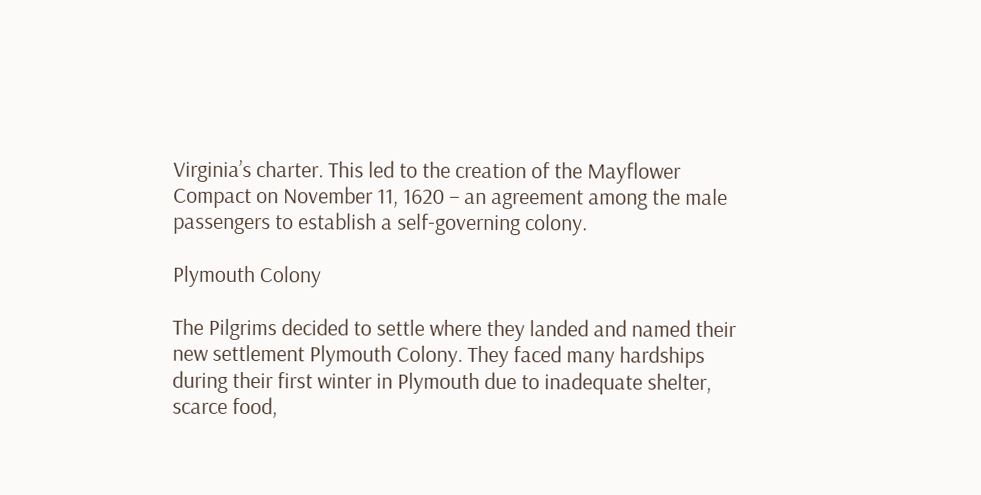Virginia’s charter. This led to the creation of the Mayflower Compact on November 11, 1620 – an agreement among the male passengers to establish a self-governing colony.

Plymouth Colony

The Pilgrims decided to settle where they landed and named their new settlement Plymouth Colony. They faced many hardships during their first winter in Plymouth due to inadequate shelter, scarce food,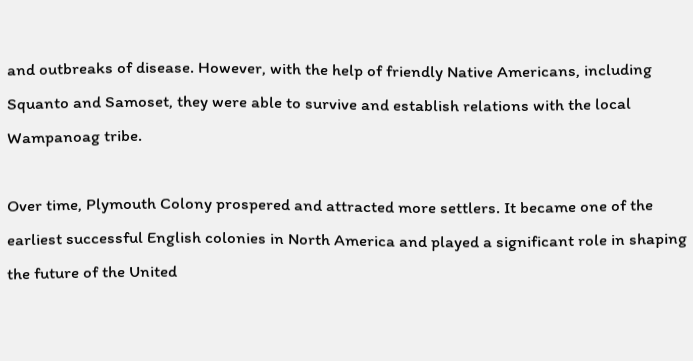and outbreaks of disease. However, with the help of friendly Native Americans, including Squanto and Samoset, they were able to survive and establish relations with the local Wampanoag tribe.

Over time, Plymouth Colony prospered and attracted more settlers. It became one of the earliest successful English colonies in North America and played a significant role in shaping the future of the United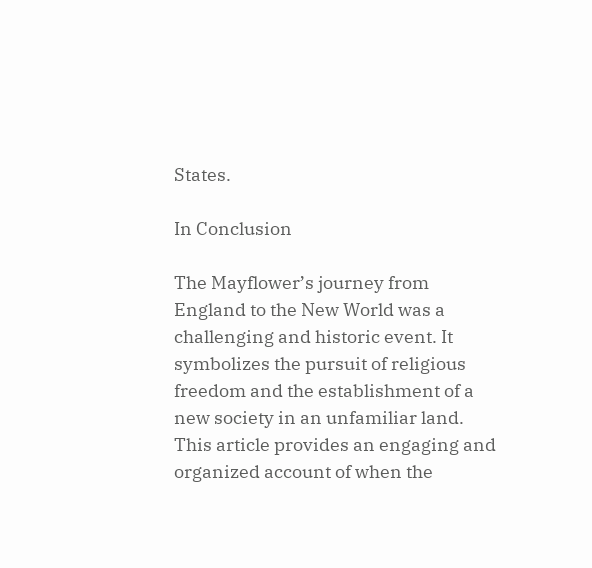States.

In Conclusion

The Mayflower’s journey from England to the New World was a challenging and historic event. It symbolizes the pursuit of religious freedom and the establishment of a new society in an unfamiliar land. This article provides an engaging and organized account of when the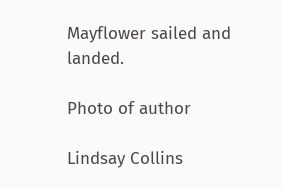Mayflower sailed and landed.

Photo of author

Lindsay Collins